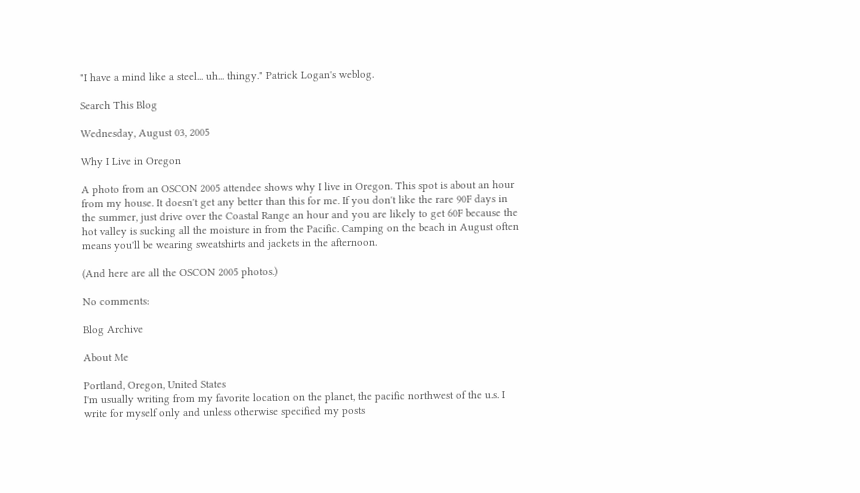"I have a mind like a steel... uh... thingy." Patrick Logan's weblog.

Search This Blog

Wednesday, August 03, 2005

Why I Live in Oregon

A photo from an OSCON 2005 attendee shows why I live in Oregon. This spot is about an hour from my house. It doesn't get any better than this for me. If you don't like the rare 90F days in the summer, just drive over the Coastal Range an hour and you are likely to get 60F because the hot valley is sucking all the moisture in from the Pacific. Camping on the beach in August often means you'll be wearing sweatshirts and jackets in the afternoon.

(And here are all the OSCON 2005 photos.)

No comments:

Blog Archive

About Me

Portland, Oregon, United States
I'm usually writing from my favorite location on the planet, the pacific northwest of the u.s. I write for myself only and unless otherwise specified my posts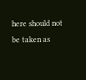here should not be taken as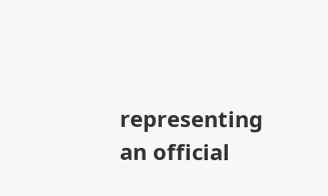representing an official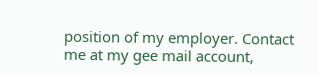position of my employer. Contact me at my gee mail account,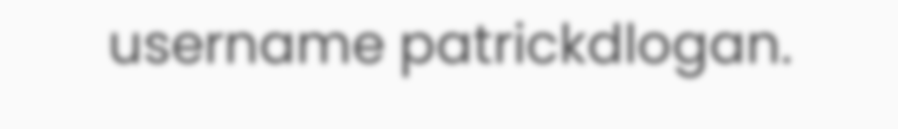username patrickdlogan.